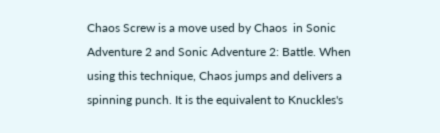Chaos Screw is a move used by Chaos  in Sonic Adventure 2 and Sonic Adventure 2: Battle. When using this technique, Chaos jumps and delivers a spinning punch. It is the equivalent to Knuckles's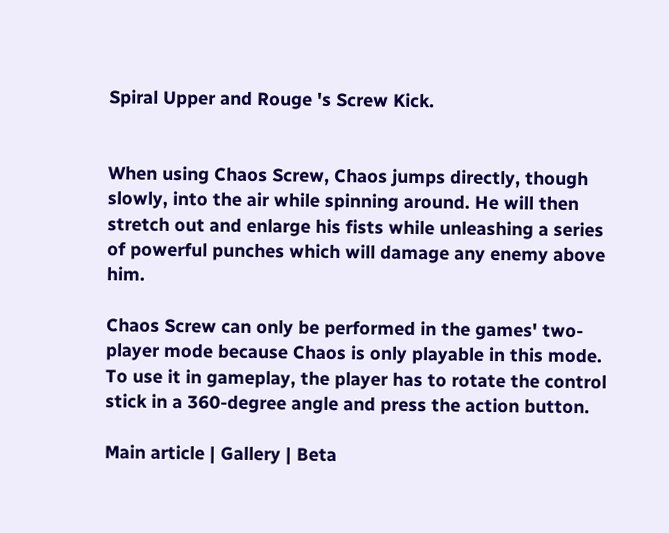Spiral Upper and Rouge 's Screw Kick.


When using Chaos Screw, Chaos jumps directly, though slowly, into the air while spinning around. He will then stretch out and enlarge his fists while unleashing a series of powerful punches which will damage any enemy above him.

Chaos Screw can only be performed in the games' two-player mode because Chaos is only playable in this mode. To use it in gameplay, the player has to rotate the control stick in a 360-degree angle and press the action button.

Main article | Gallery | Beta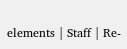elements | Staff | Re-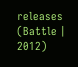releases (Battle | 2012)